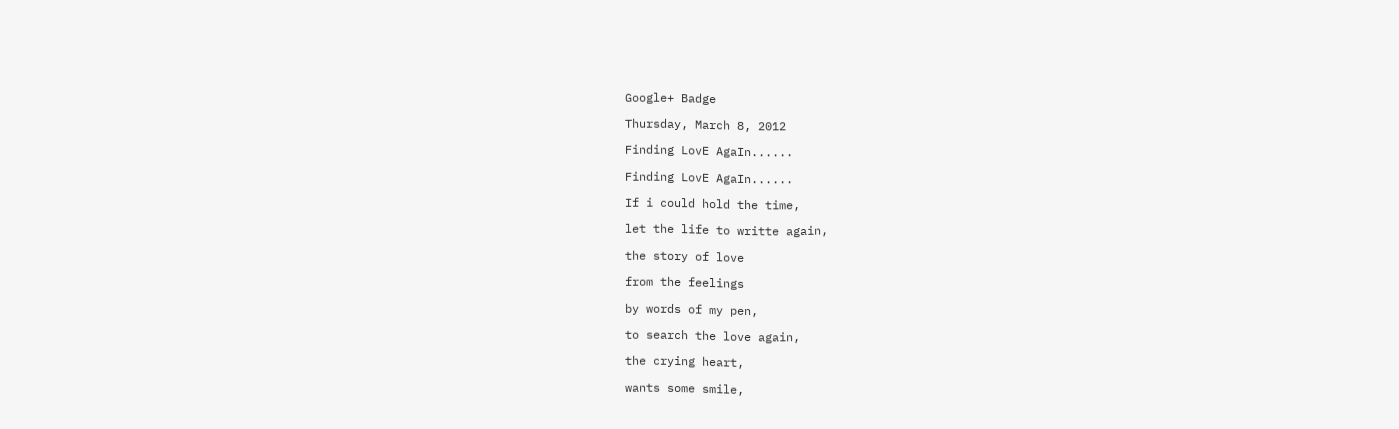Google+ Badge

Thursday, March 8, 2012

Finding LovE AgaIn......

Finding LovE AgaIn......

If i could hold the time,

let the life to writte again,

the story of love

from the feelings

by words of my pen,

to search the love again,

the crying heart,

wants some smile,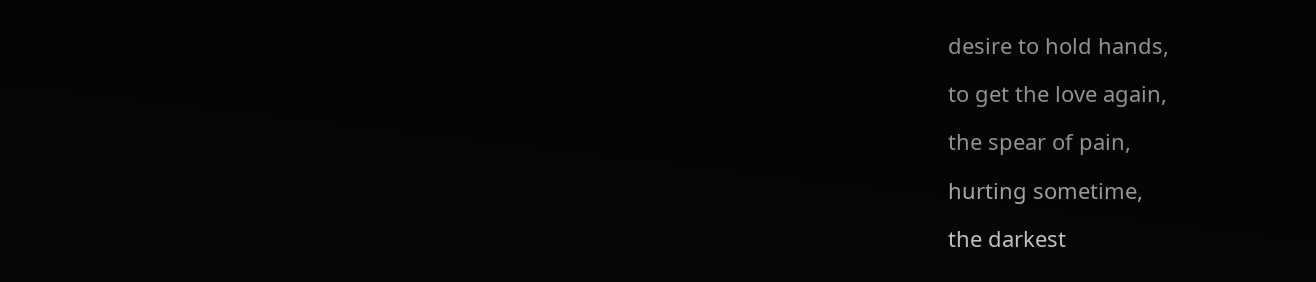desire to hold hands,

to get the love again,

the spear of pain,

hurting sometime,

the darkest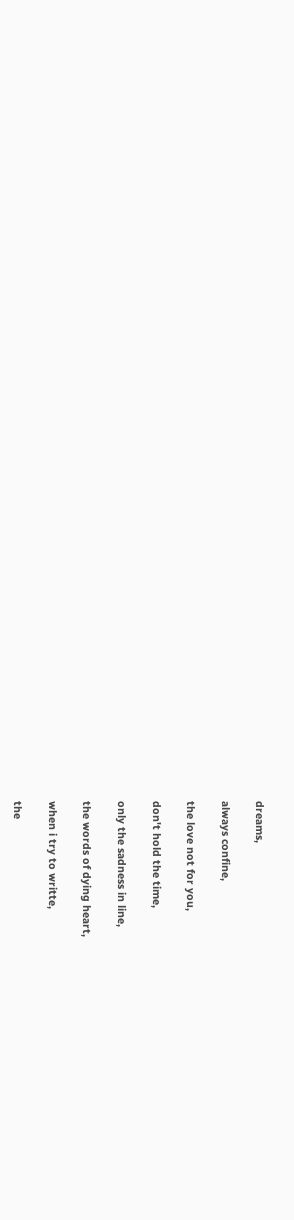dreams,

always confine,

the love not for you,

don't hold the time,

only the sadness in line,

the words of dying heart,

when i try to writte,

the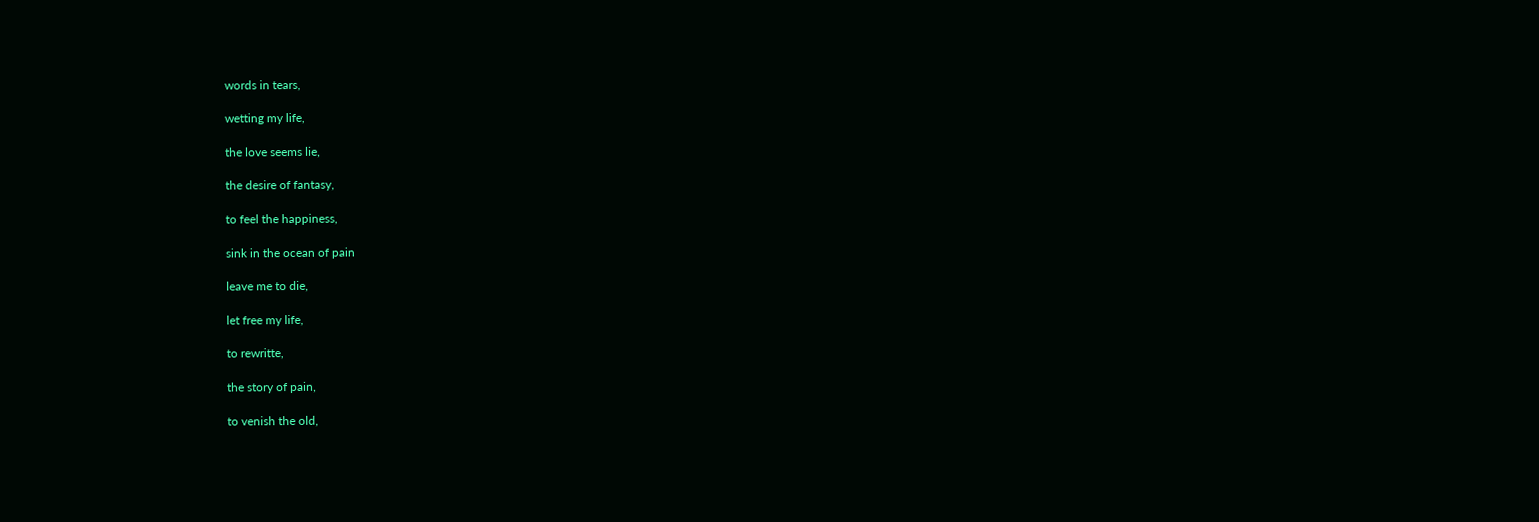words in tears,

wetting my life,

the love seems lie,

the desire of fantasy,

to feel the happiness,

sink in the ocean of pain

leave me to die,

let free my life,

to rewritte,

the story of pain,

to venish the old,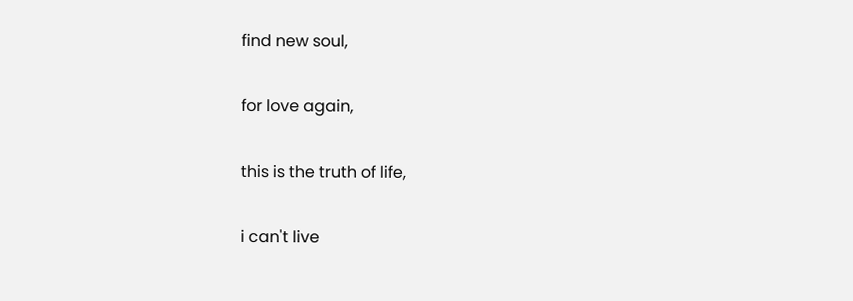find new soul,

for love again,

this is the truth of life,

i can't live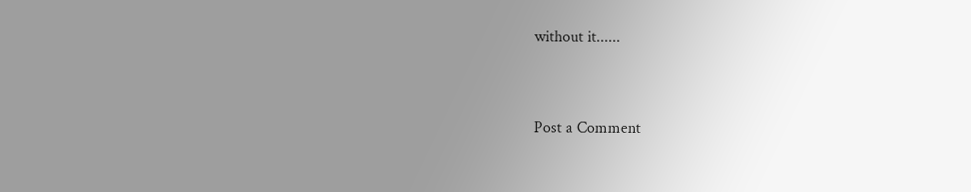without it......


Post a Comment